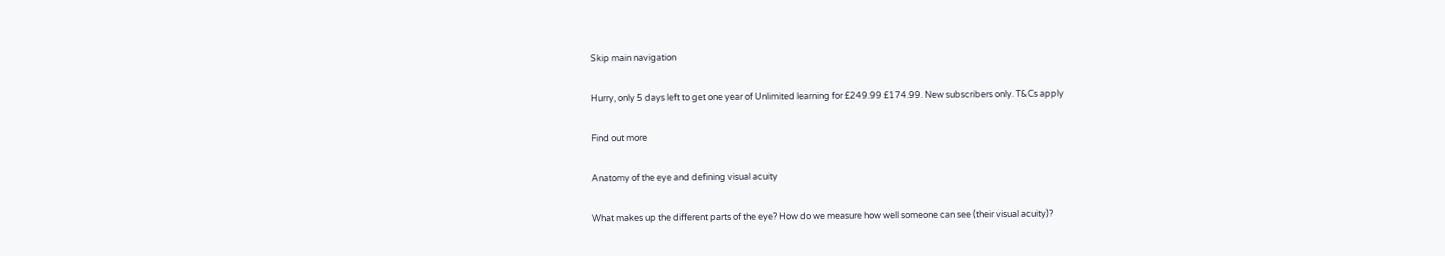Skip main navigation

Hurry, only 5 days left to get one year of Unlimited learning for £249.99 £174.99. New subscribers only. T&Cs apply

Find out more

Anatomy of the eye and defining visual acuity

What makes up the different parts of the eye? How do we measure how well someone can see (their visual acuity)?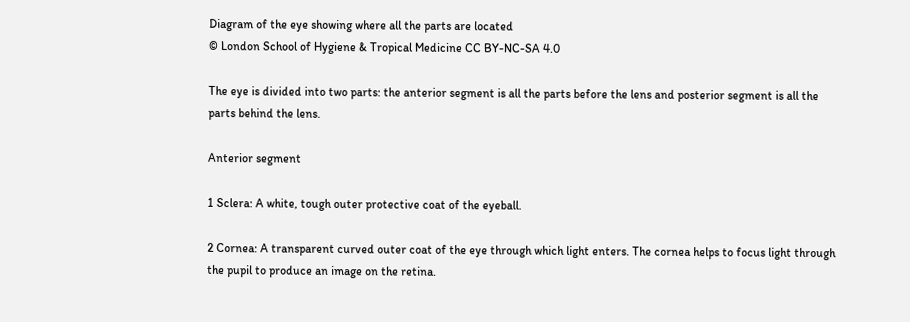Diagram of the eye showing where all the parts are located
© London School of Hygiene & Tropical Medicine CC BY-NC-SA 4.0

The eye is divided into two parts: the anterior segment is all the parts before the lens and posterior segment is all the parts behind the lens.

Anterior segment

1 Sclera: A white, tough outer protective coat of the eyeball.

2 Cornea: A transparent curved outer coat of the eye through which light enters. The cornea helps to focus light through the pupil to produce an image on the retina.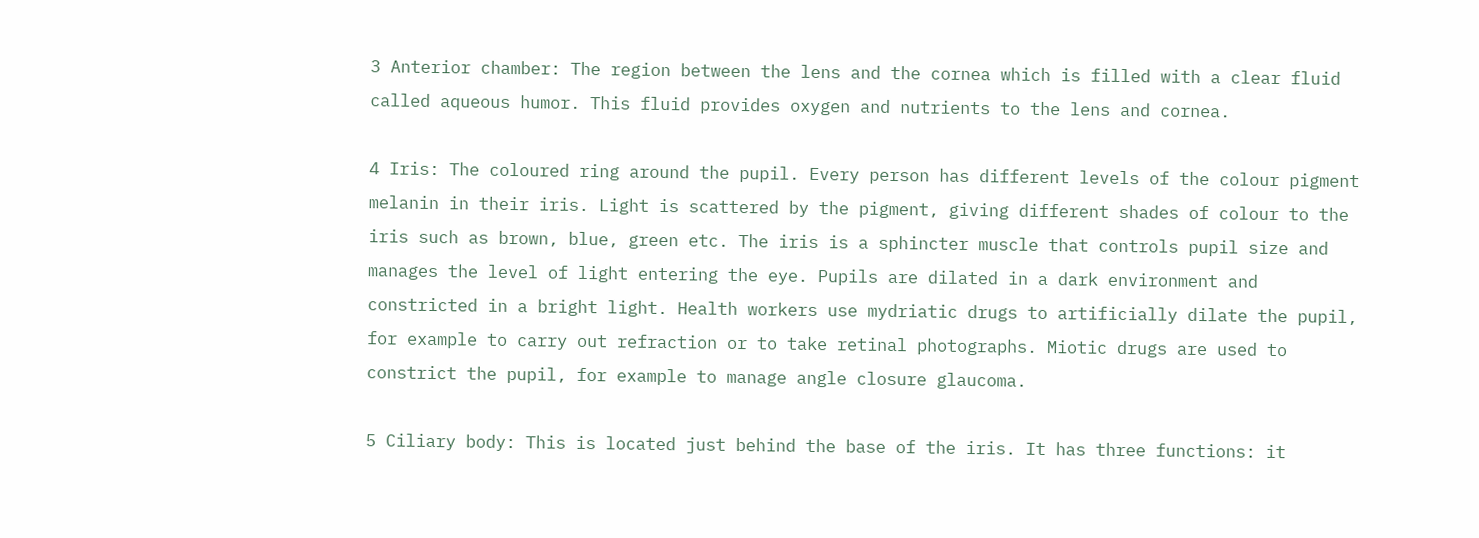3 Anterior chamber: The region between the lens and the cornea which is filled with a clear fluid called aqueous humor. This fluid provides oxygen and nutrients to the lens and cornea.

4 Iris: The coloured ring around the pupil. Every person has different levels of the colour pigment melanin in their iris. Light is scattered by the pigment, giving different shades of colour to the iris such as brown, blue, green etc. The iris is a sphincter muscle that controls pupil size and manages the level of light entering the eye. Pupils are dilated in a dark environment and constricted in a bright light. Health workers use mydriatic drugs to artificially dilate the pupil, for example to carry out refraction or to take retinal photographs. Miotic drugs are used to constrict the pupil, for example to manage angle closure glaucoma.

5 Ciliary body: This is located just behind the base of the iris. It has three functions: it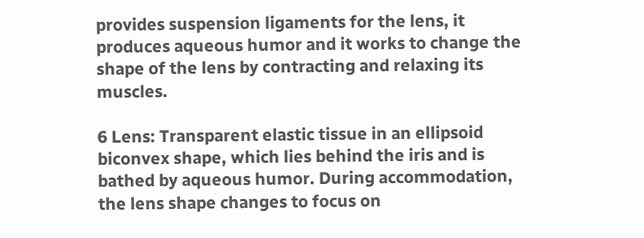provides suspension ligaments for the lens, it produces aqueous humor and it works to change the shape of the lens by contracting and relaxing its muscles.

6 Lens: Transparent elastic tissue in an ellipsoid biconvex shape, which lies behind the iris and is bathed by aqueous humor. During accommodation, the lens shape changes to focus on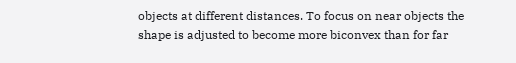objects at different distances. To focus on near objects the shape is adjusted to become more biconvex than for far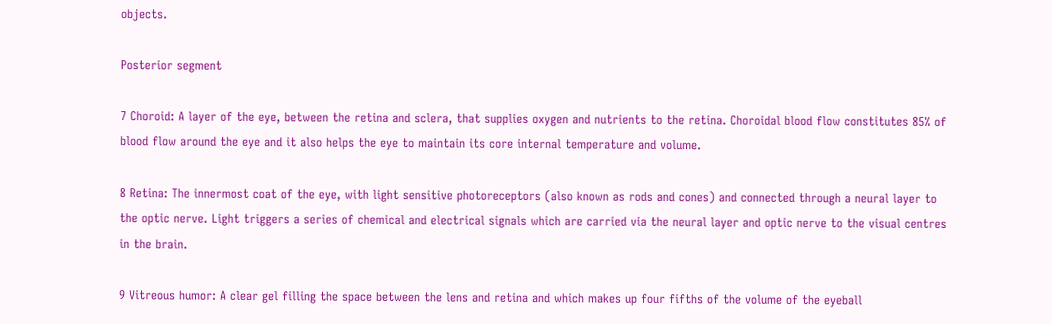objects.

Posterior segment

7 Choroid: A layer of the eye, between the retina and sclera, that supplies oxygen and nutrients to the retina. Choroidal blood flow constitutes 85% of blood flow around the eye and it also helps the eye to maintain its core internal temperature and volume.

8 Retina: The innermost coat of the eye, with light sensitive photoreceptors (also known as rods and cones) and connected through a neural layer to the optic nerve. Light triggers a series of chemical and electrical signals which are carried via the neural layer and optic nerve to the visual centres in the brain.

9 Vitreous humor: A clear gel filling the space between the lens and retina and which makes up four fifths of the volume of the eyeball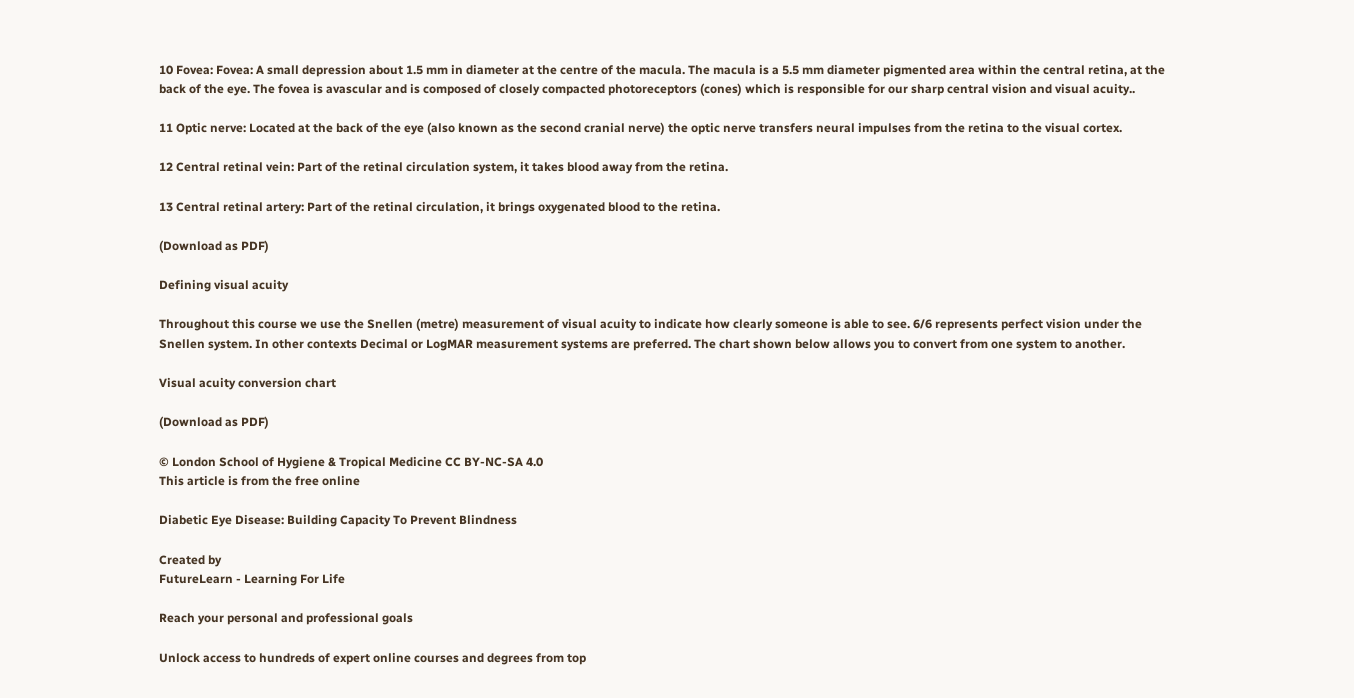10 Fovea: Fovea: A small depression about 1.5 mm in diameter at the centre of the macula. The macula is a 5.5 mm diameter pigmented area within the central retina, at the back of the eye. The fovea is avascular and is composed of closely compacted photoreceptors (cones) which is responsible for our sharp central vision and visual acuity..

11 Optic nerve: Located at the back of the eye (also known as the second cranial nerve) the optic nerve transfers neural impulses from the retina to the visual cortex.

12 Central retinal vein: Part of the retinal circulation system, it takes blood away from the retina.

13 Central retinal artery: Part of the retinal circulation, it brings oxygenated blood to the retina.

(Download as PDF)

Defining visual acuity

Throughout this course we use the Snellen (metre) measurement of visual acuity to indicate how clearly someone is able to see. 6/6 represents perfect vision under the Snellen system. In other contexts Decimal or LogMAR measurement systems are preferred. The chart shown below allows you to convert from one system to another.

Visual acuity conversion chart

(Download as PDF)

© London School of Hygiene & Tropical Medicine CC BY-NC-SA 4.0
This article is from the free online

Diabetic Eye Disease: Building Capacity To Prevent Blindness

Created by
FutureLearn - Learning For Life

Reach your personal and professional goals

Unlock access to hundreds of expert online courses and degrees from top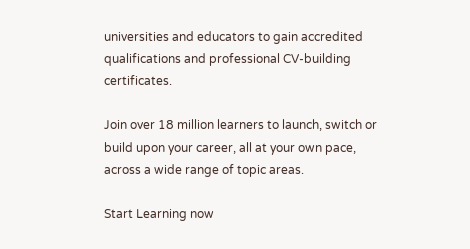universities and educators to gain accredited qualifications and professional CV-building certificates.

Join over 18 million learners to launch, switch or build upon your career, all at your own pace, across a wide range of topic areas.

Start Learning now